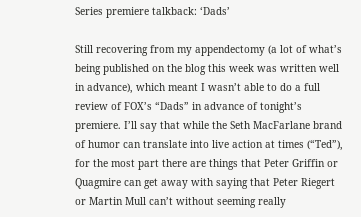Series premiere talkback: ‘Dads’

Still recovering from my appendectomy (a lot of what’s being published on the blog this week was written well in advance), which meant I wasn’t able to do a full review of FOX’s “Dads” in advance of tonight’s premiere. I’ll say that while the Seth MacFarlane brand of humor can translate into live action at times (“Ted”), for the most part there are things that Peter Griffin or Quagmire can get away with saying that Peter Riegert or Martin Mull can’t without seeming really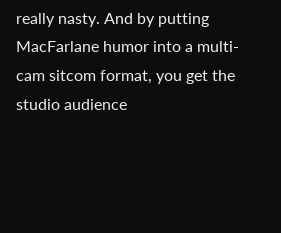really nasty. And by putting MacFarlane humor into a multi-cam sitcom format, you get the studio audience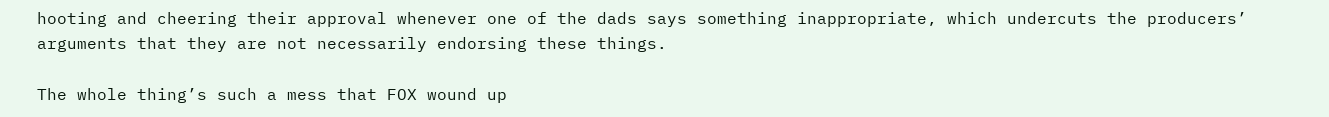hooting and cheering their approval whenever one of the dads says something inappropriate, which undercuts the producers’ arguments that they are not necessarily endorsing these things.

The whole thing’s such a mess that FOX wound up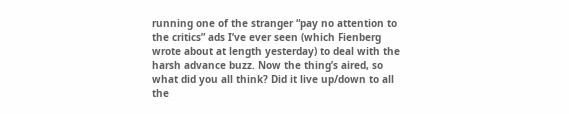running one of the stranger “pay no attention to the critics” ads I’ve ever seen (which Fienberg wrote about at length yesterday) to deal with the harsh advance buzz. Now the thing’s aired, so what did you all think? Did it live up/down to all the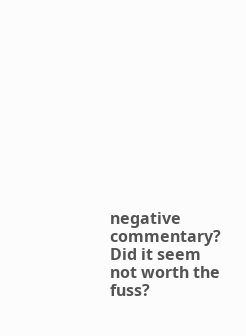negative commentary? Did it seem not worth the fuss?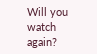Will you watch again?